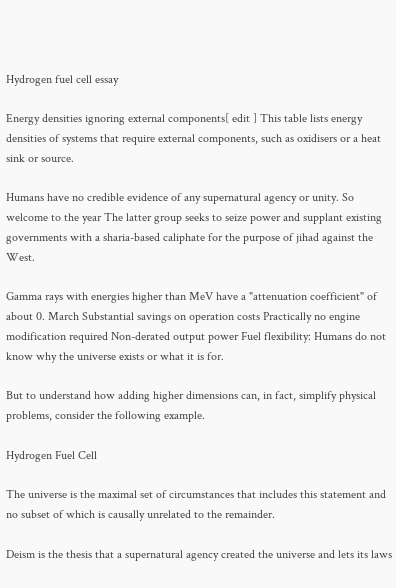Hydrogen fuel cell essay

Energy densities ignoring external components[ edit ] This table lists energy densities of systems that require external components, such as oxidisers or a heat sink or source.

Humans have no credible evidence of any supernatural agency or unity. So welcome to the year The latter group seeks to seize power and supplant existing governments with a sharia-based caliphate for the purpose of jihad against the West.

Gamma rays with energies higher than MeV have a "attenuation coefficient" of about 0. March Substantial savings on operation costs Practically no engine modification required Non-derated output power Fuel flexibility: Humans do not know why the universe exists or what it is for.

But to understand how adding higher dimensions can, in fact, simplify physical problems, consider the following example.

Hydrogen Fuel Cell

The universe is the maximal set of circumstances that includes this statement and no subset of which is causally unrelated to the remainder.

Deism is the thesis that a supernatural agency created the universe and lets its laws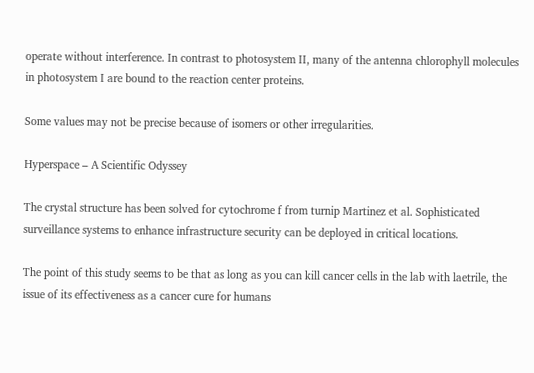operate without interference. In contrast to photosystem II, many of the antenna chlorophyll molecules in photosystem I are bound to the reaction center proteins.

Some values may not be precise because of isomers or other irregularities.

Hyperspace – A Scientific Odyssey

The crystal structure has been solved for cytochrome f from turnip Martinez et al. Sophisticated surveillance systems to enhance infrastructure security can be deployed in critical locations.

The point of this study seems to be that as long as you can kill cancer cells in the lab with laetrile, the issue of its effectiveness as a cancer cure for humans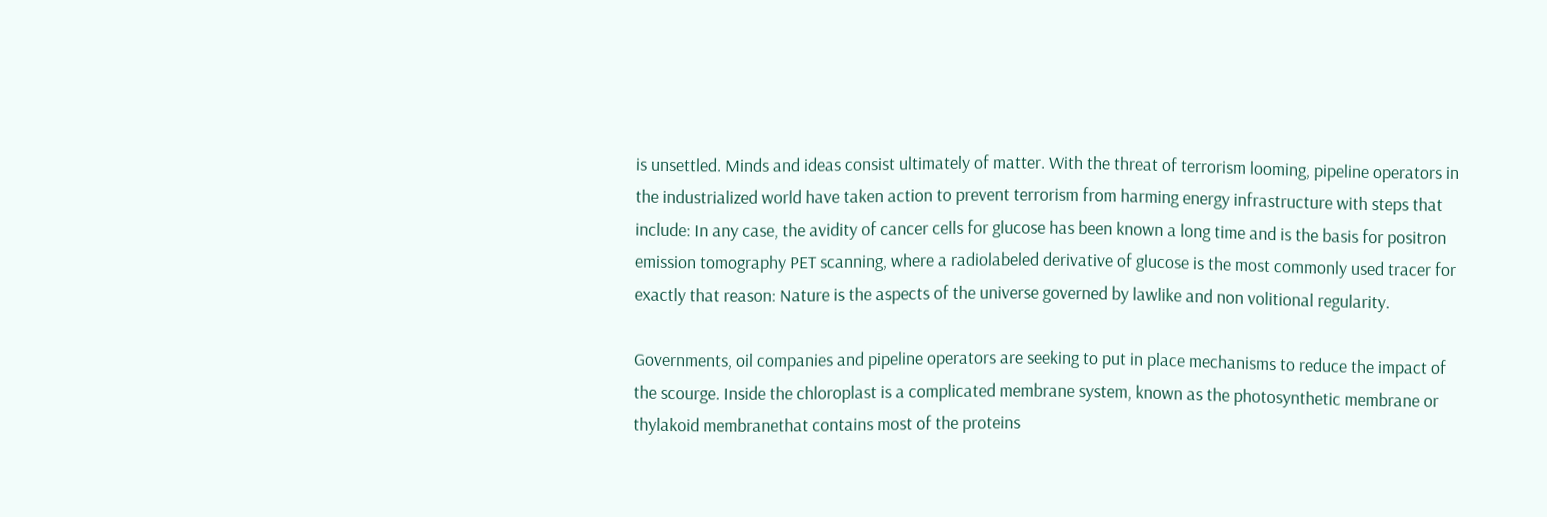is unsettled. Minds and ideas consist ultimately of matter. With the threat of terrorism looming, pipeline operators in the industrialized world have taken action to prevent terrorism from harming energy infrastructure with steps that include: In any case, the avidity of cancer cells for glucose has been known a long time and is the basis for positron emission tomography PET scanning, where a radiolabeled derivative of glucose is the most commonly used tracer for exactly that reason: Nature is the aspects of the universe governed by lawlike and non volitional regularity.

Governments, oil companies and pipeline operators are seeking to put in place mechanisms to reduce the impact of the scourge. Inside the chloroplast is a complicated membrane system, known as the photosynthetic membrane or thylakoid membranethat contains most of the proteins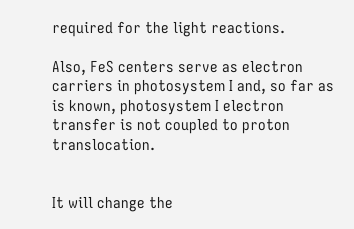required for the light reactions.

Also, FeS centers serve as electron carriers in photosystem I and, so far as is known, photosystem I electron transfer is not coupled to proton translocation.


It will change the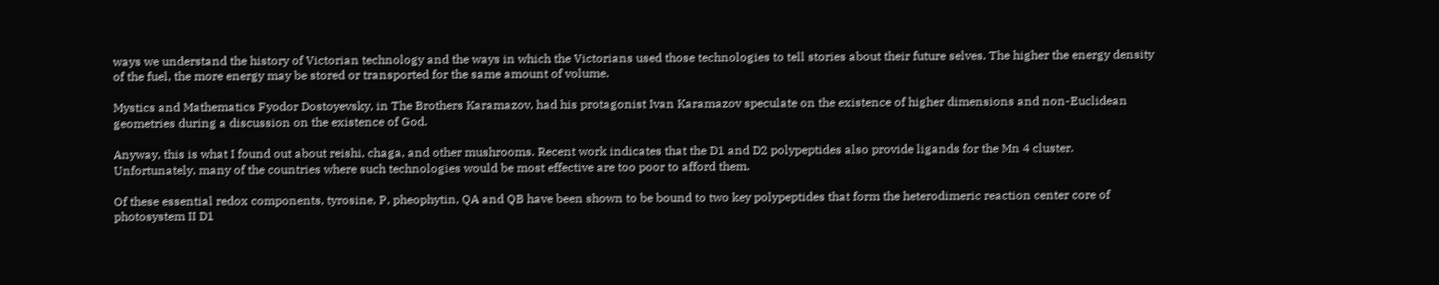ways we understand the history of Victorian technology and the ways in which the Victorians used those technologies to tell stories about their future selves. The higher the energy density of the fuel, the more energy may be stored or transported for the same amount of volume.

Mystics and Mathematics Fyodor Dostoyevsky, in The Brothers Karamazov, had his protagonist Ivan Karamazov speculate on the existence of higher dimensions and non-Euclidean geometries during a discussion on the existence of God.

Anyway, this is what I found out about reishi, chaga, and other mushrooms. Recent work indicates that the D1 and D2 polypeptides also provide ligands for the Mn 4 cluster. Unfortunately, many of the countries where such technologies would be most effective are too poor to afford them.

Of these essential redox components, tyrosine, P, pheophytin, QA and QB have been shown to be bound to two key polypeptides that form the heterodimeric reaction center core of photosystem II D1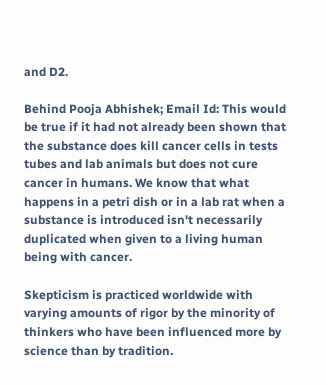and D2.

Behind Pooja Abhishek; Email Id: This would be true if it had not already been shown that the substance does kill cancer cells in tests tubes and lab animals but does not cure cancer in humans. We know that what happens in a petri dish or in a lab rat when a substance is introduced isn't necessarily duplicated when given to a living human being with cancer.

Skepticism is practiced worldwide with varying amounts of rigor by the minority of thinkers who have been influenced more by science than by tradition.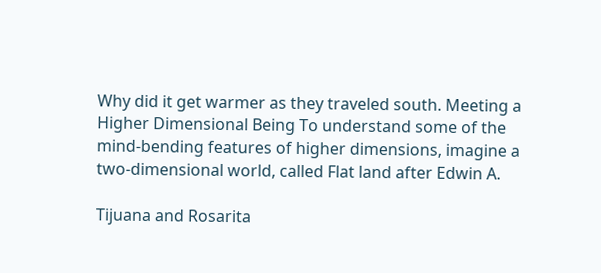Why did it get warmer as they traveled south. Meeting a Higher Dimensional Being To understand some of the mind-bending features of higher dimensions, imagine a two-dimensional world, called Flat land after Edwin A.

Tijuana and Rosarita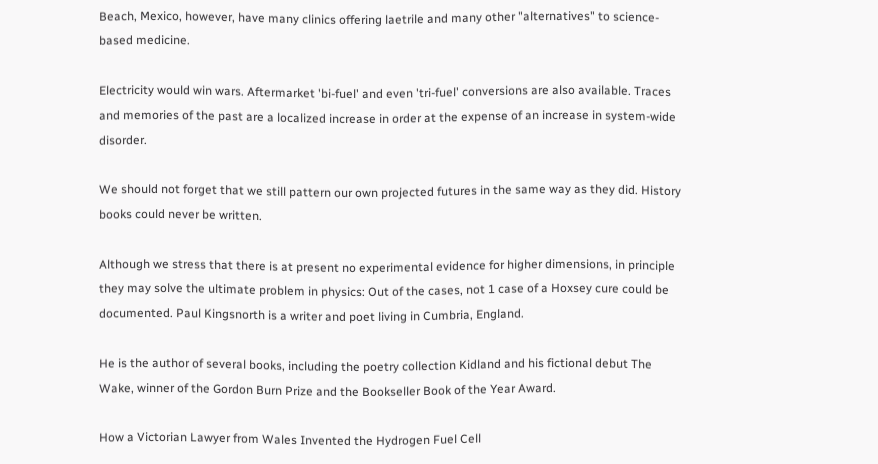Beach, Mexico, however, have many clinics offering laetrile and many other "alternatives" to science-based medicine.

Electricity would win wars. Aftermarket 'bi-fuel' and even 'tri-fuel' conversions are also available. Traces and memories of the past are a localized increase in order at the expense of an increase in system-wide disorder.

We should not forget that we still pattern our own projected futures in the same way as they did. History books could never be written.

Although we stress that there is at present no experimental evidence for higher dimensions, in principle they may solve the ultimate problem in physics: Out of the cases, not 1 case of a Hoxsey cure could be documented. Paul Kingsnorth is a writer and poet living in Cumbria, England.

He is the author of several books, including the poetry collection Kidland and his fictional debut The Wake, winner of the Gordon Burn Prize and the Bookseller Book of the Year Award.

How a Victorian Lawyer from Wales Invented the Hydrogen Fuel Cell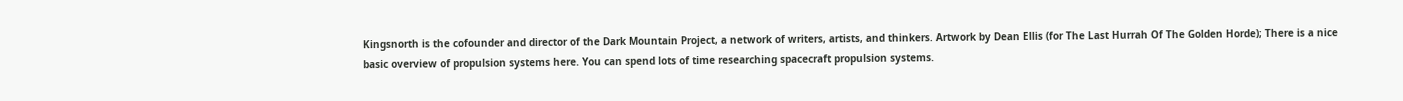Kingsnorth is the cofounder and director of the Dark Mountain Project, a network of writers, artists, and thinkers. Artwork by Dean Ellis (for The Last Hurrah Of The Golden Horde); There is a nice basic overview of propulsion systems here. You can spend lots of time researching spacecraft propulsion systems.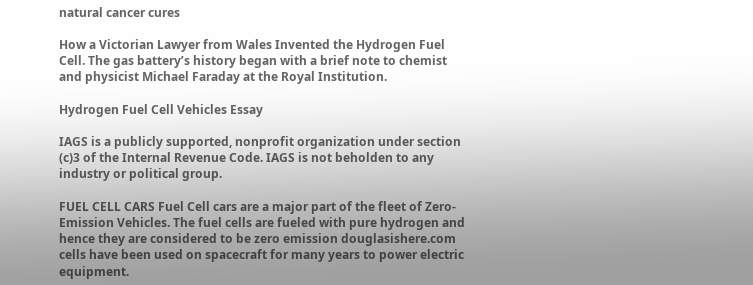natural cancer cures

How a Victorian Lawyer from Wales Invented the Hydrogen Fuel Cell. The gas battery’s history began with a brief note to chemist and physicist Michael Faraday at the Royal Institution.

Hydrogen Fuel Cell Vehicles Essay

IAGS is a publicly supported, nonprofit organization under section (c)3 of the Internal Revenue Code. IAGS is not beholden to any industry or political group.

FUEL CELL CARS Fuel Cell cars are a major part of the fleet of Zero-Emission Vehicles. The fuel cells are fueled with pure hydrogen and hence they are considered to be zero emission douglasishere.com cells have been used on spacecraft for many years to power electric equipment.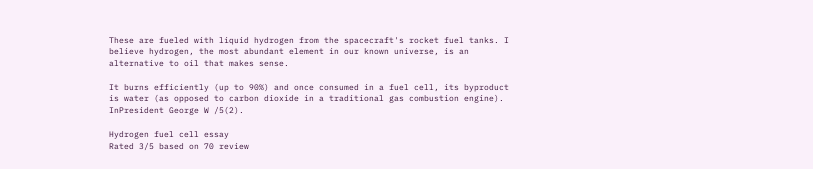These are fueled with liquid hydrogen from the spacecraft's rocket fuel tanks. I believe hydrogen, the most abundant element in our known universe, is an alternative to oil that makes sense.

It burns efficiently (up to 90%) and once consumed in a fuel cell, its byproduct is water (as opposed to carbon dioxide in a traditional gas combustion engine). InPresident George W /5(2).

Hydrogen fuel cell essay
Rated 3/5 based on 70 review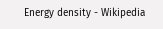Energy density - Wikipedia